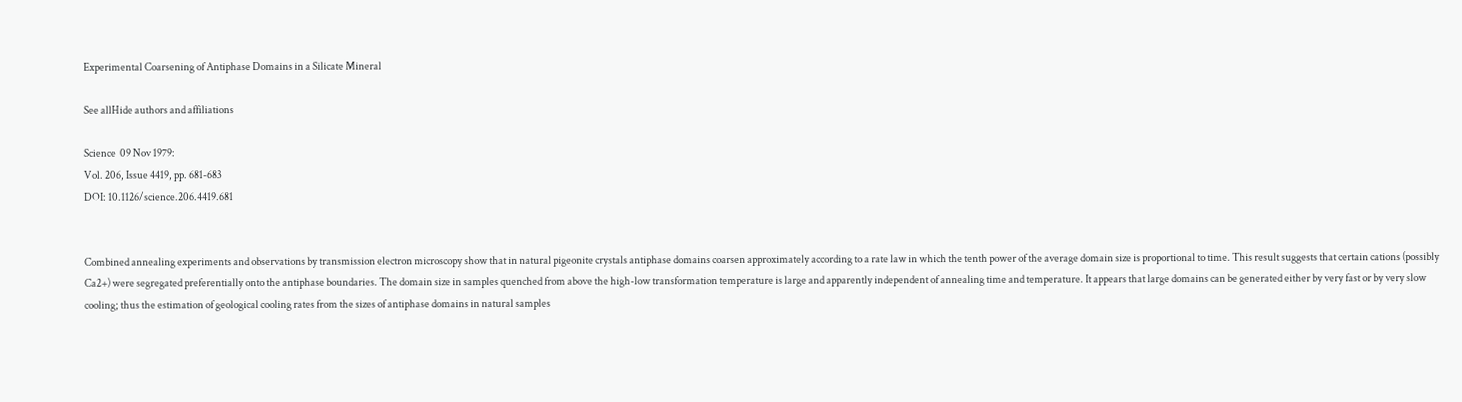Experimental Coarsening of Antiphase Domains in a Silicate Mineral

See allHide authors and affiliations

Science  09 Nov 1979:
Vol. 206, Issue 4419, pp. 681-683
DOI: 10.1126/science.206.4419.681


Combined annealing experiments and observations by transmission electron microscopy show that in natural pigeonite crystals antiphase domains coarsen approximately according to a rate law in which the tenth power of the average domain size is proportional to time. This result suggests that certain cations (possibly Ca2+) were segregated preferentially onto the antiphase boundaries. The domain size in samples quenched from above the high-low transformation temperature is large and apparently independent of annealing time and temperature. It appears that large domains can be generated either by very fast or by very slow cooling; thus the estimation of geological cooling rates from the sizes of antiphase domains in natural samples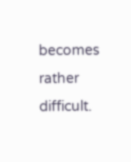becomes rather difficult.